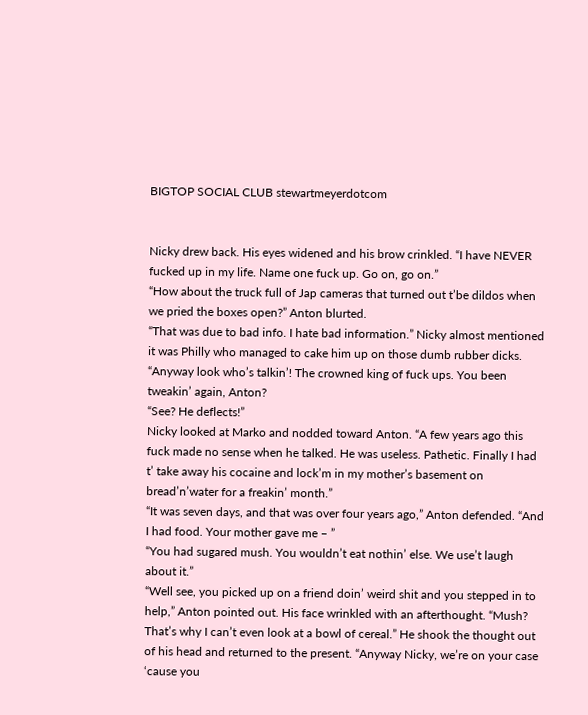BIGTOP SOCIAL CLUB stewartmeyerdotcom


Nicky drew back. His eyes widened and his brow crinkled. “I have NEVER fucked up in my life. Name one fuck up. Go on, go on.”
“How about the truck full of Jap cameras that turned out t’be dildos when we pried the boxes open?” Anton blurted.
“That was due to bad info. I hate bad information.” Nicky almost mentioned it was Philly who managed to cake him up on those dumb rubber dicks. “Anyway look who’s talkin’! The crowned king of fuck ups. You been tweakin’ again, Anton?
“See? He deflects!”
Nicky looked at Marko and nodded toward Anton. “A few years ago this fuck made no sense when he talked. He was useless. Pathetic. Finally I had t’ take away his cocaine and lock’m in my mother’s basement on bread’n’water for a freakin’ month.”
“It was seven days, and that was over four years ago,” Anton defended. “And I had food. Your mother gave me – ”
“You had sugared mush. You wouldn’t eat nothin’ else. We use’t laugh about it.”
“Well see, you picked up on a friend doin’ weird shit and you stepped in to help,” Anton pointed out. His face wrinkled with an afterthought. “Mush? That’s why I can’t even look at a bowl of cereal.” He shook the thought out of his head and returned to the present. “Anyway Nicky, we’re on your case ‘cause you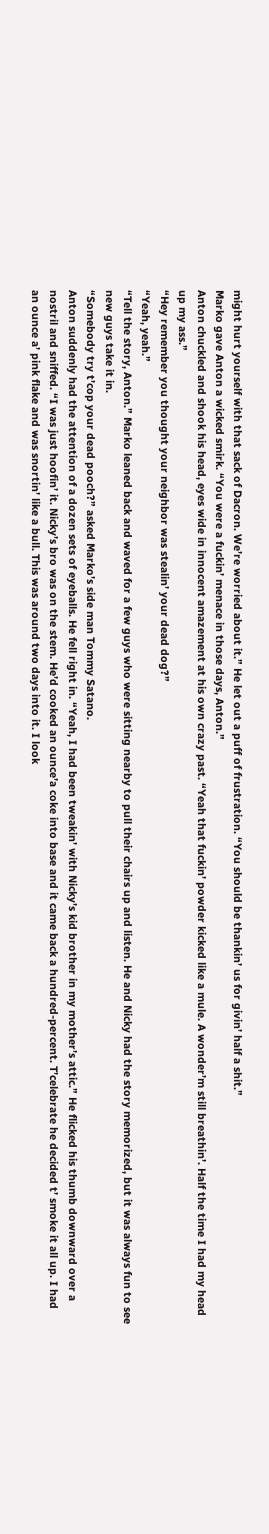might hurt yourself with that sack of Dacron. We’re worried about it.” He let out a puff of frustration. “You should be thankin’ us for givin’ half a shit.”
Marko gave Anton a wicked smirk. “You were a fuckin’ menace in those days, Anton.”
Anton chuckled and shook his head, eyes wide in innocent amazement at his own crazy past. “Yeah that fuckin’ powder kicked like a mule. A wonder’m still breathin’. Half the time I had my head up my ass.”
“Hey remember you thought your neighbor was stealin’ your dead dog?”
“Yeah, yeah.”
“Tell the story, Anton.” Marko leaned back and waved for a few guys who were sitting nearby to pull their chairs up and listen. He and Nicky had the story memorized, but it was always fun to see new guys take it in.
“Somebody try t’cop your dead pooch?” asked Marko’s side man Tommy Satano.
Anton suddenly had the attention of a dozen sets of eyeballs. He fell right in. “Yeah, I had been tweakin’ with Nicky’s kid brother in my mother’s attic.” He flicked his thumb downward over a nostril and sniffed. “I was just hoofin’ it. Nicky’s bro was on the stem. He’d cooked an ounce’a coke into base and it came back a hundred-percent. T’celebrate he decided t’ smoke it all up. I had an ounce a’ pink flake and was snortin’ like a bull. This was around two days into it. I look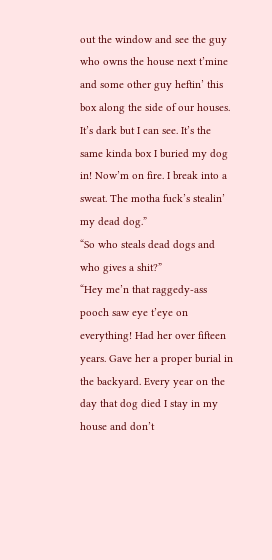out the window and see the guy who owns the house next t’mine and some other guy heftin’ this box along the side of our houses. It’s dark but I can see. It’s the same kinda box I buried my dog in! Now’m on fire. I break into a sweat. The motha fuck’s stealin’ my dead dog.”
“So who steals dead dogs and who gives a shit?”
“Hey me’n that raggedy-ass pooch saw eye t’eye on everything! Had her over fifteen years. Gave her a proper burial in the backyard. Every year on the day that dog died I stay in my house and don’t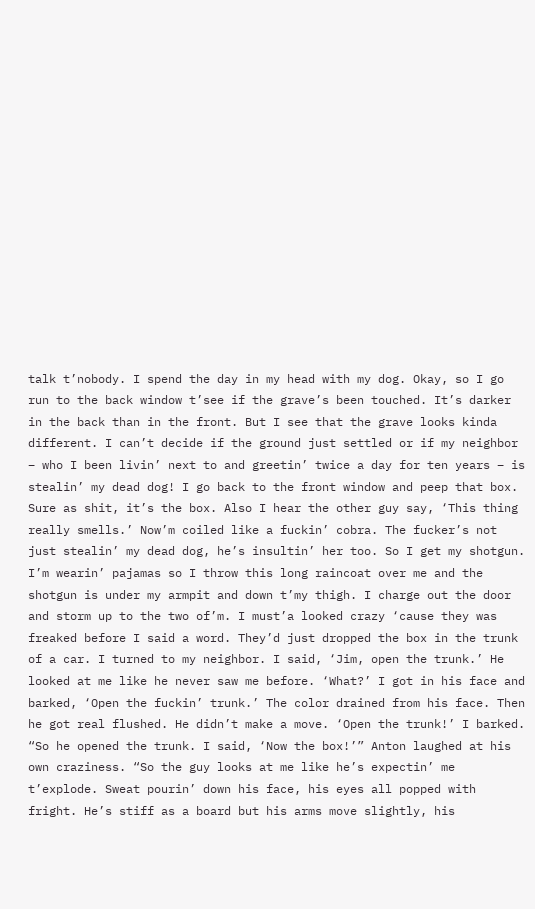talk t’nobody. I spend the day in my head with my dog. Okay, so I go run to the back window t’see if the grave’s been touched. It’s darker in the back than in the front. But I see that the grave looks kinda different. I can’t decide if the ground just settled or if my neighbor – who I been livin’ next to and greetin’ twice a day for ten years – is stealin’ my dead dog! I go back to the front window and peep that box. Sure as shit, it’s the box. Also I hear the other guy say, ‘This thing really smells.’ Now’m coiled like a fuckin’ cobra. The fucker’s not just stealin’ my dead dog, he’s insultin’ her too. So I get my shotgun. I’m wearin’ pajamas so I throw this long raincoat over me and the shotgun is under my armpit and down t’my thigh. I charge out the door and storm up to the two of’m. I must’a looked crazy ‘cause they was freaked before I said a word. They’d just dropped the box in the trunk of a car. I turned to my neighbor. I said, ‘Jim, open the trunk.’ He looked at me like he never saw me before. ‘What?’ I got in his face and barked, ‘Open the fuckin’ trunk.’ The color drained from his face. Then he got real flushed. He didn’t make a move. ‘Open the trunk!’ I barked.
“So he opened the trunk. I said, ‘Now the box!’” Anton laughed at his own craziness. “So the guy looks at me like he’s expectin’ me t’explode. Sweat pourin’ down his face, his eyes all popped with fright. He’s stiff as a board but his arms move slightly, his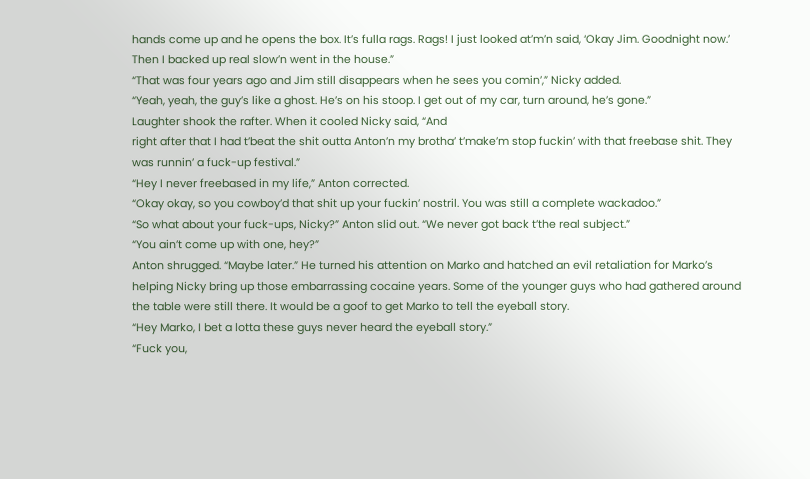hands come up and he opens the box. It’s fulla rags. Rags! I just looked at’m’n said, ‘Okay Jim. Goodnight now.’ Then I backed up real slow’n went in the house.”
“That was four years ago and Jim still disappears when he sees you comin’,” Nicky added.
“Yeah, yeah, the guy’s like a ghost. He’s on his stoop. I get out of my car, turn around, he’s gone.”
Laughter shook the rafter. When it cooled Nicky said, “And
right after that I had t’beat the shit outta Anton’n my brotha’ t’make’m stop fuckin’ with that freebase shit. They was runnin’ a fuck-up festival.”
“Hey I never freebased in my life,” Anton corrected.
“Okay okay, so you cowboy’d that shit up your fuckin’ nostril. You was still a complete wackadoo.”
“So what about your fuck-ups, Nicky?” Anton slid out. “We never got back t’the real subject.”
“You ain’t come up with one, hey?”
Anton shrugged. “Maybe later.” He turned his attention on Marko and hatched an evil retaliation for Marko’s helping Nicky bring up those embarrassing cocaine years. Some of the younger guys who had gathered around the table were still there. It would be a goof to get Marko to tell the eyeball story.
“Hey Marko, I bet a lotta these guys never heard the eyeball story.”
“Fuck you,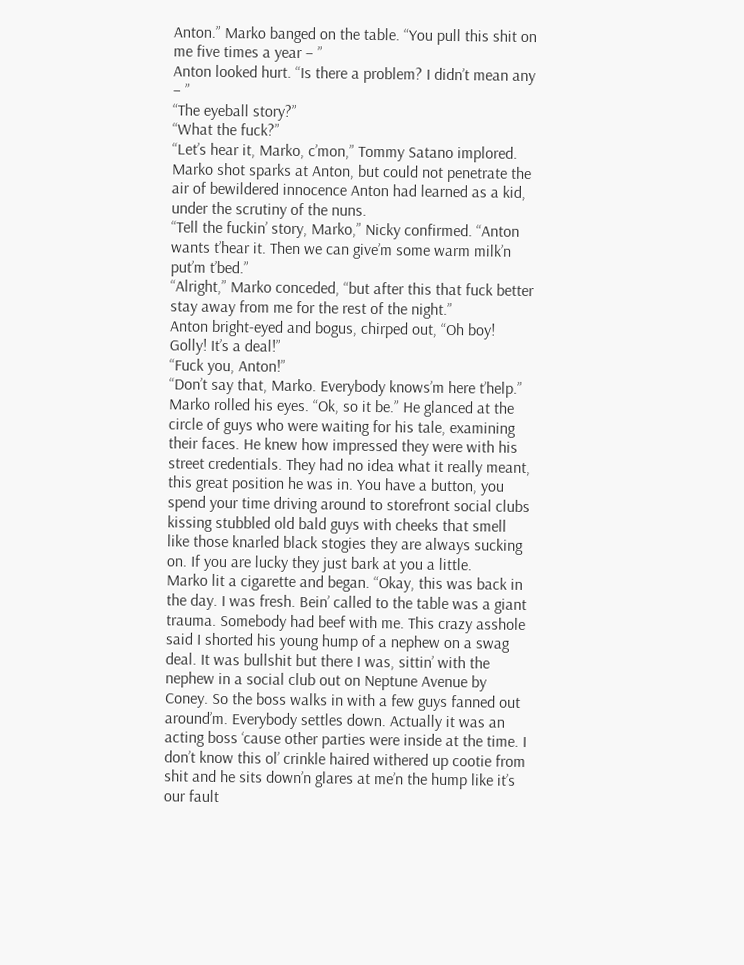Anton.” Marko banged on the table. “You pull this shit on me five times a year – ”
Anton looked hurt. “Is there a problem? I didn’t mean any – ”
“The eyeball story?”
“What the fuck?”
“Let’s hear it, Marko, c’mon,” Tommy Satano implored.
Marko shot sparks at Anton, but could not penetrate the air of bewildered innocence Anton had learned as a kid, under the scrutiny of the nuns.
“Tell the fuckin’ story, Marko,” Nicky confirmed. “Anton wants t’hear it. Then we can give’m some warm milk’n put’m t’bed.”
“Alright,” Marko conceded, “but after this that fuck better stay away from me for the rest of the night.”
Anton bright-eyed and bogus, chirped out, “Oh boy! Golly! It’s a deal!”
“Fuck you, Anton!”
“Don’t say that, Marko. Everybody knows’m here t’help.”
Marko rolled his eyes. “Ok, so it be.” He glanced at the circle of guys who were waiting for his tale, examining their faces. He knew how impressed they were with his street credentials. They had no idea what it really meant, this great position he was in. You have a button, you spend your time driving around to storefront social clubs kissing stubbled old bald guys with cheeks that smell like those knarled black stogies they are always sucking on. If you are lucky they just bark at you a little.
Marko lit a cigarette and began. “Okay, this was back in the day. I was fresh. Bein’ called to the table was a giant trauma. Somebody had beef with me. This crazy asshole said I shorted his young hump of a nephew on a swag deal. It was bullshit but there I was, sittin’ with the nephew in a social club out on Neptune Avenue by Coney. So the boss walks in with a few guys fanned out around’m. Everybody settles down. Actually it was an acting boss ‘cause other parties were inside at the time. I don’t know this ol’ crinkle haired withered up cootie from shit and he sits down’n glares at me’n the hump like it’s our fault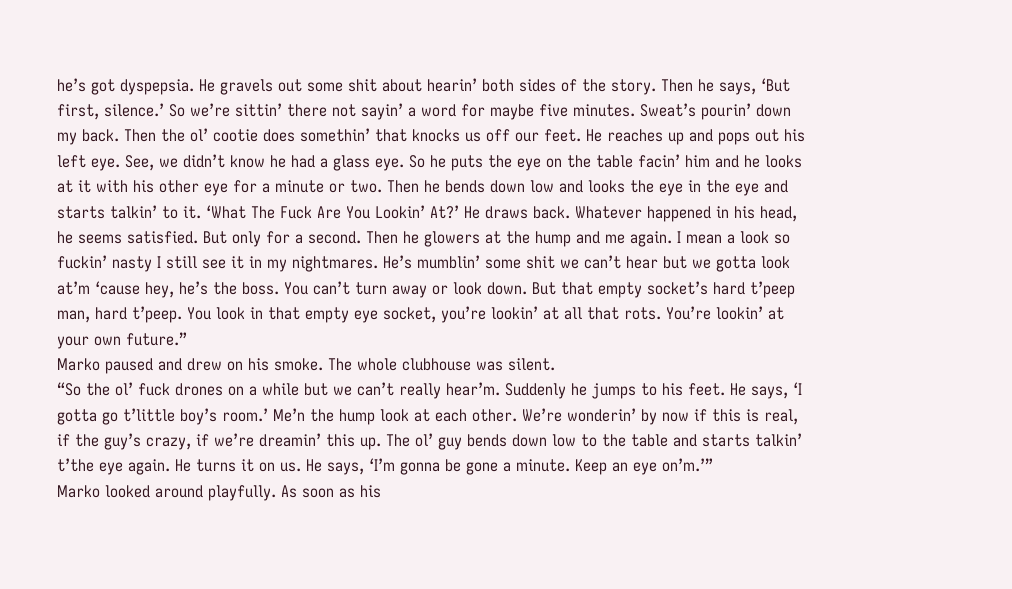he’s got dyspepsia. He gravels out some shit about hearin’ both sides of the story. Then he says, ‘But first, silence.’ So we’re sittin’ there not sayin’ a word for maybe five minutes. Sweat’s pourin’ down my back. Then the ol’ cootie does somethin’ that knocks us off our feet. He reaches up and pops out his left eye. See, we didn’t know he had a glass eye. So he puts the eye on the table facin’ him and he looks at it with his other eye for a minute or two. Then he bends down low and looks the eye in the eye and starts talkin’ to it. ‘What The Fuck Are You Lookin’ At?’ He draws back. Whatever happened in his head, he seems satisfied. But only for a second. Then he glowers at the hump and me again. I mean a look so fuckin’ nasty I still see it in my nightmares. He’s mumblin’ some shit we can’t hear but we gotta look at’m ‘cause hey, he’s the boss. You can’t turn away or look down. But that empty socket’s hard t’peep man, hard t’peep. You look in that empty eye socket, you’re lookin’ at all that rots. You’re lookin’ at your own future.”
Marko paused and drew on his smoke. The whole clubhouse was silent.
“So the ol’ fuck drones on a while but we can’t really hear’m. Suddenly he jumps to his feet. He says, ‘I gotta go t’little boy’s room.’ Me’n the hump look at each other. We’re wonderin’ by now if this is real, if the guy’s crazy, if we’re dreamin’ this up. The ol’ guy bends down low to the table and starts talkin’ t’the eye again. He turns it on us. He says, ‘I’m gonna be gone a minute. Keep an eye on’m.’”
Marko looked around playfully. As soon as his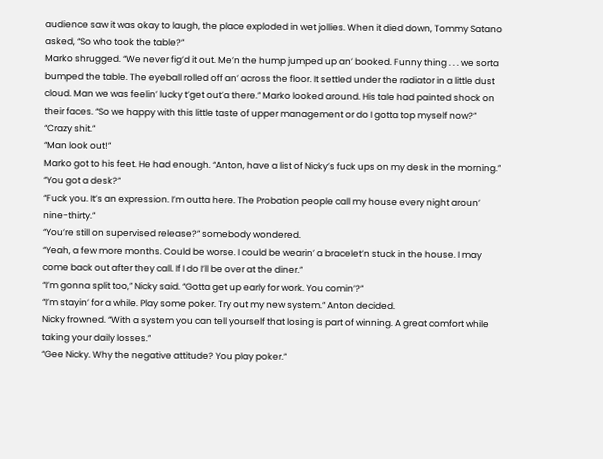audience saw it was okay to laugh, the place exploded in wet jollies. When it died down, Tommy Satano asked, “So who took the table?”
Marko shrugged. “We never fig’d it out. Me’n the hump jumped up an’ booked. Funny thing . . . we sorta bumped the table. The eyeball rolled off an’ across the floor. It settled under the radiator in a little dust cloud. Man we was feelin’ lucky t’get out’a there.” Marko looked around. His tale had painted shock on their faces. “So we happy with this little taste of upper management or do I gotta top myself now?”
“Crazy shit.”
“Man look out!”
Marko got to his feet. He had enough. “Anton, have a list of Nicky’s fuck ups on my desk in the morning.”
“You got a desk?”
“Fuck you. It’s an expression. I’m outta here. The Probation people call my house every night aroun’ nine-thirty.”
“You’re still on supervised release?” somebody wondered.
“Yeah, a few more months. Could be worse. I could be wearin’ a bracelet’n stuck in the house. I may come back out after they call. If I do I’ll be over at the diner.”
“I’m gonna split too,” Nicky said. “Gotta get up early for work. You comin’?”
“I’m stayin’ for a while. Play some poker. Try out my new system.” Anton decided.
Nicky frowned. “With a system you can tell yourself that losing is part of winning. A great comfort while taking your daily losses.”
“Gee Nicky. Why the negative attitude? You play poker.”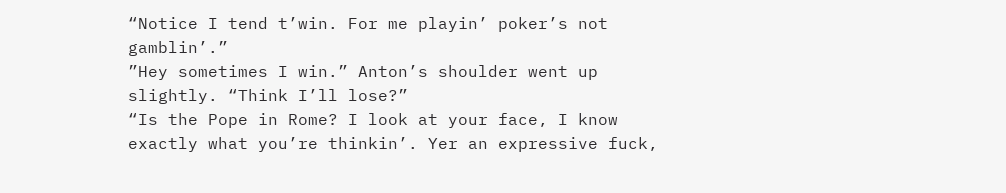“Notice I tend t’win. For me playin’ poker’s not gamblin’.”
”Hey sometimes I win.” Anton’s shoulder went up slightly. “Think I’ll lose?”
“Is the Pope in Rome? I look at your face, I know exactly what you’re thinkin’. Yer an expressive fuck,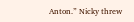Anton.” Nicky threw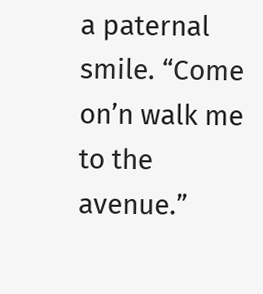a paternal smile. “Come on’n walk me to the avenue.”